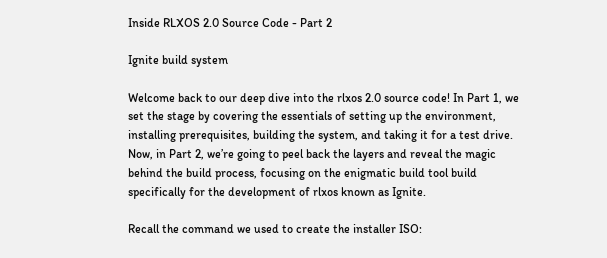Inside RLXOS 2.0 Source Code - Part 2

Ignite build system

Welcome back to our deep dive into the rlxos 2.0 source code! In Part 1, we set the stage by covering the essentials of setting up the environment, installing prerequisites, building the system, and taking it for a test drive. Now, in Part 2, we’re going to peel back the layers and reveal the magic behind the build process, focusing on the enigmatic build tool build specifically for the development of rlxos known as Ignite.

Recall the command we used to create the installer ISO: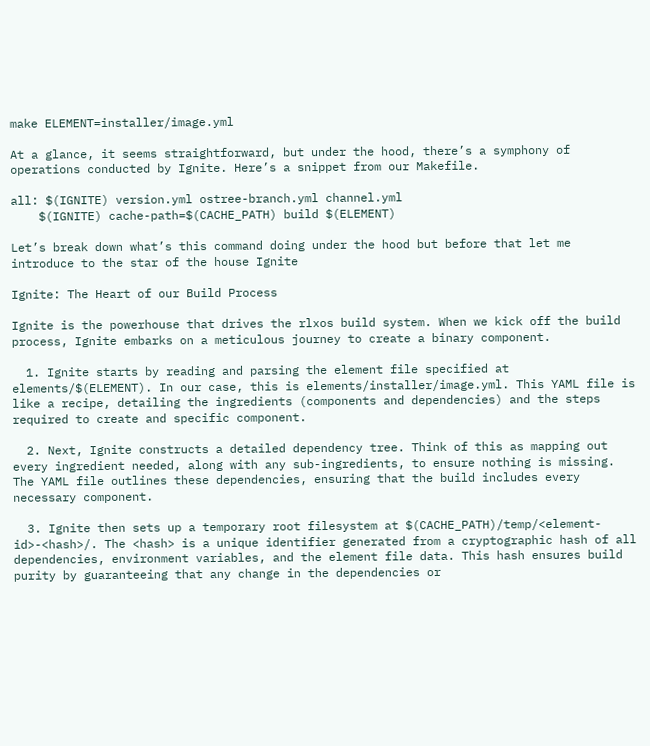make ELEMENT=installer/image.yml

At a glance, it seems straightforward, but under the hood, there’s a symphony of operations conducted by Ignite. Here’s a snippet from our Makefile.

all: $(IGNITE) version.yml ostree-branch.yml channel.yml
    $(IGNITE) cache-path=$(CACHE_PATH) build $(ELEMENT)

Let’s break down what’s this command doing under the hood but before that let me introduce to the star of the house Ignite

Ignite: The Heart of our Build Process

Ignite is the powerhouse that drives the rlxos build system. When we kick off the build process, Ignite embarks on a meticulous journey to create a binary component.

  1. Ignite starts by reading and parsing the element file specified at elements/$(ELEMENT). In our case, this is elements/installer/image.yml. This YAML file is like a recipe, detailing the ingredients (components and dependencies) and the steps required to create and specific component.

  2. Next, Ignite constructs a detailed dependency tree. Think of this as mapping out every ingredient needed, along with any sub-ingredients, to ensure nothing is missing. The YAML file outlines these dependencies, ensuring that the build includes every necessary component.

  3. Ignite then sets up a temporary root filesystem at $(CACHE_PATH)/temp/<element-id>-<hash>/. The <hash> is a unique identifier generated from a cryptographic hash of all dependencies, environment variables, and the element file data. This hash ensures build purity by guaranteeing that any change in the dependencies or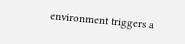environment triggers a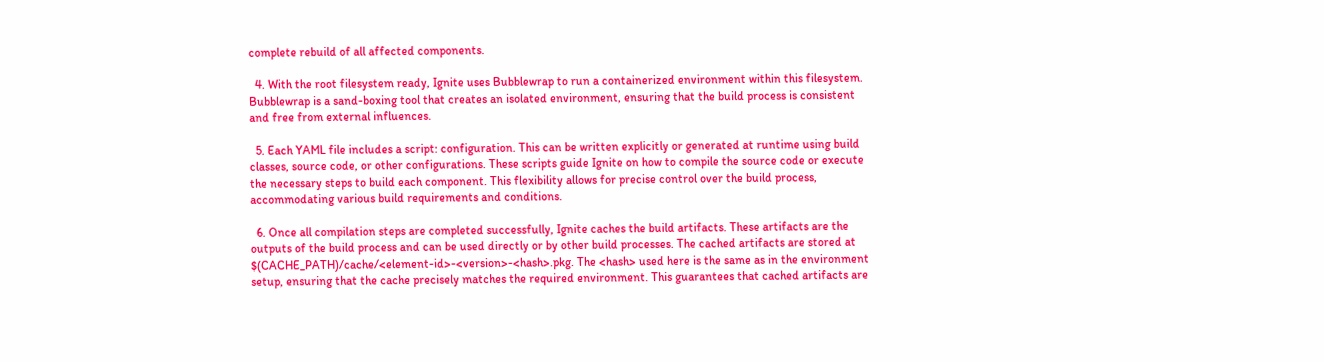complete rebuild of all affected components.

  4. With the root filesystem ready, Ignite uses Bubblewrap to run a containerized environment within this filesystem. Bubblewrap is a sand-boxing tool that creates an isolated environment, ensuring that the build process is consistent and free from external influences.

  5. Each YAML file includes a script: configuration. This can be written explicitly or generated at runtime using build classes, source code, or other configurations. These scripts guide Ignite on how to compile the source code or execute the necessary steps to build each component. This flexibility allows for precise control over the build process, accommodating various build requirements and conditions.

  6. Once all compilation steps are completed successfully, Ignite caches the build artifacts. These artifacts are the outputs of the build process and can be used directly or by other build processes. The cached artifacts are stored at $(CACHE_PATH)/cache/<element-id>-<version>-<hash>.pkg. The <hash> used here is the same as in the environment setup, ensuring that the cache precisely matches the required environment. This guarantees that cached artifacts are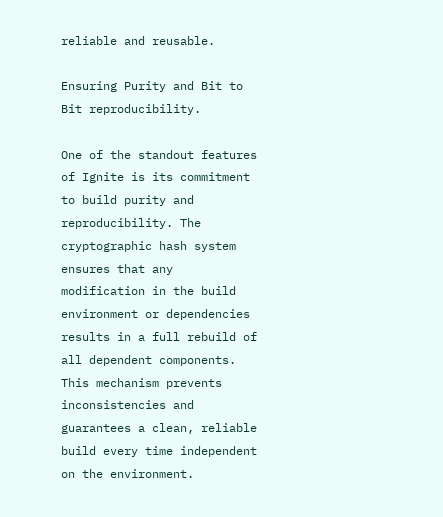reliable and reusable.

Ensuring Purity and Bit to Bit reproducibility.

One of the standout features of Ignite is its commitment to build purity and reproducibility. The cryptographic hash system ensures that any modification in the build environment or dependencies results in a full rebuild of all dependent components. This mechanism prevents inconsistencies and guarantees a clean, reliable build every time independent on the environment.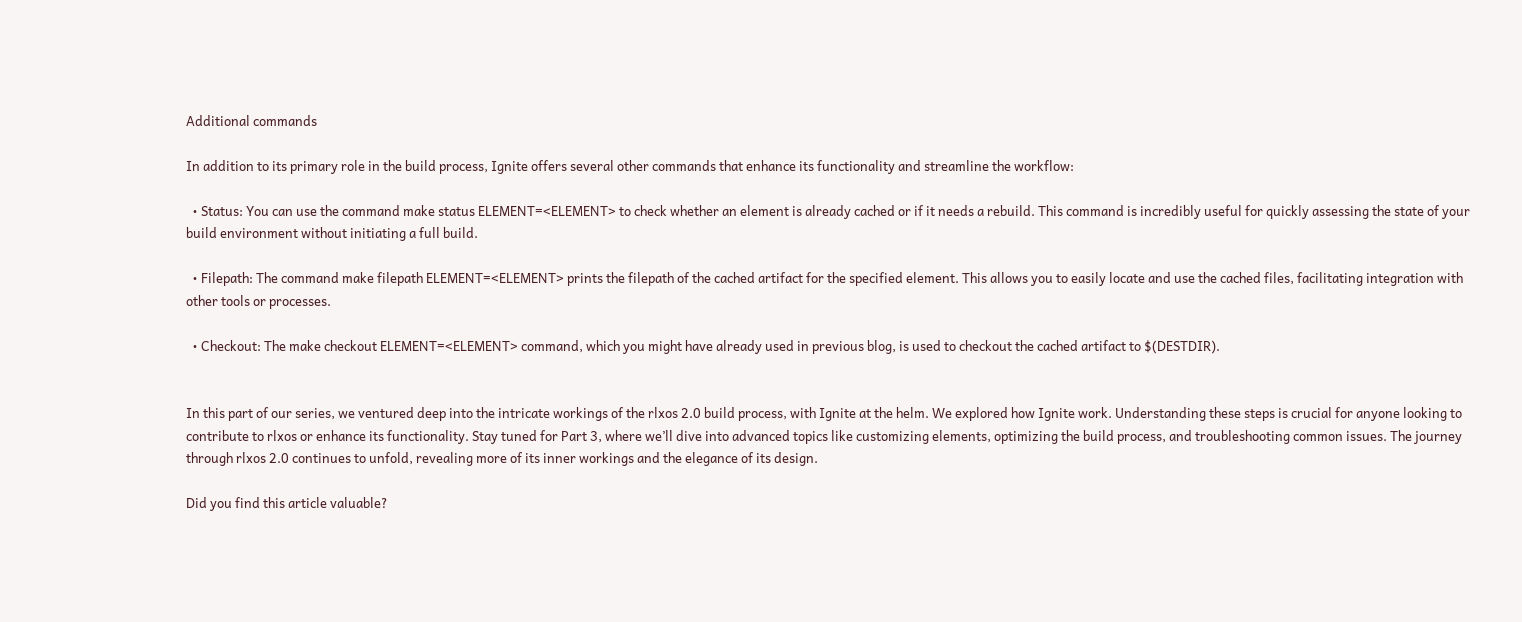Additional commands

In addition to its primary role in the build process, Ignite offers several other commands that enhance its functionality and streamline the workflow:

  • Status: You can use the command make status ELEMENT=<ELEMENT> to check whether an element is already cached or if it needs a rebuild. This command is incredibly useful for quickly assessing the state of your build environment without initiating a full build.

  • Filepath: The command make filepath ELEMENT=<ELEMENT> prints the filepath of the cached artifact for the specified element. This allows you to easily locate and use the cached files, facilitating integration with other tools or processes.

  • Checkout: The make checkout ELEMENT=<ELEMENT> command, which you might have already used in previous blog, is used to checkout the cached artifact to $(DESTDIR).


In this part of our series, we ventured deep into the intricate workings of the rlxos 2.0 build process, with Ignite at the helm. We explored how Ignite work. Understanding these steps is crucial for anyone looking to contribute to rlxos or enhance its functionality. Stay tuned for Part 3, where we’ll dive into advanced topics like customizing elements, optimizing the build process, and troubleshooting common issues. The journey through rlxos 2.0 continues to unfold, revealing more of its inner workings and the elegance of its design.

Did you find this article valuable?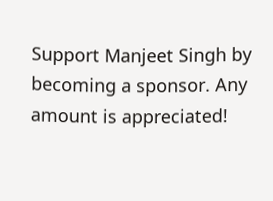Support Manjeet Singh by becoming a sponsor. Any amount is appreciated!